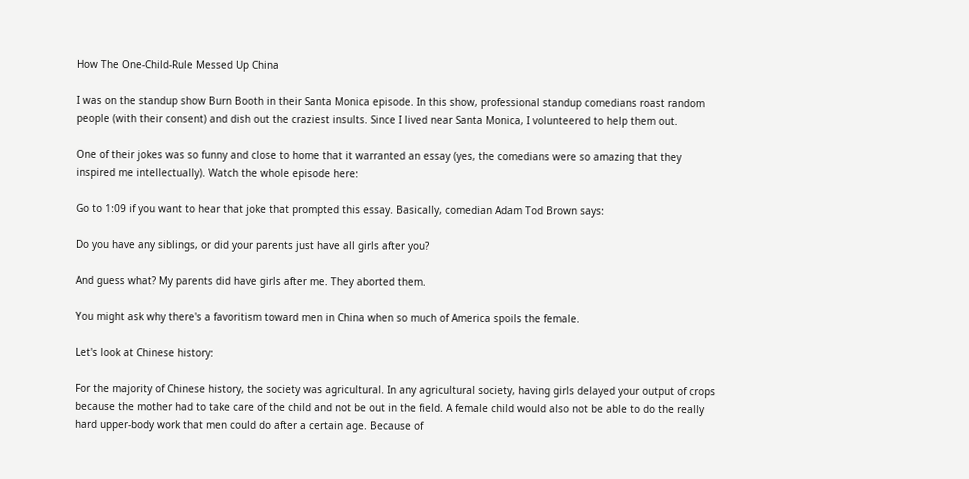How The One-Child-Rule Messed Up China

I was on the standup show Burn Booth in their Santa Monica episode. In this show, professional standup comedians roast random people (with their consent) and dish out the craziest insults. Since I lived near Santa Monica, I volunteered to help them out.

One of their jokes was so funny and close to home that it warranted an essay (yes, the comedians were so amazing that they inspired me intellectually). Watch the whole episode here:

Go to 1:09 if you want to hear that joke that prompted this essay. Basically, comedian Adam Tod Brown says:

Do you have any siblings, or did your parents just have all girls after you?

And guess what? My parents did have girls after me. They aborted them.

You might ask why there's a favoritism toward men in China when so much of America spoils the female.

Let's look at Chinese history:

For the majority of Chinese history, the society was agricultural. In any agricultural society, having girls delayed your output of crops because the mother had to take care of the child and not be out in the field. A female child would also not be able to do the really hard upper-body work that men could do after a certain age. Because of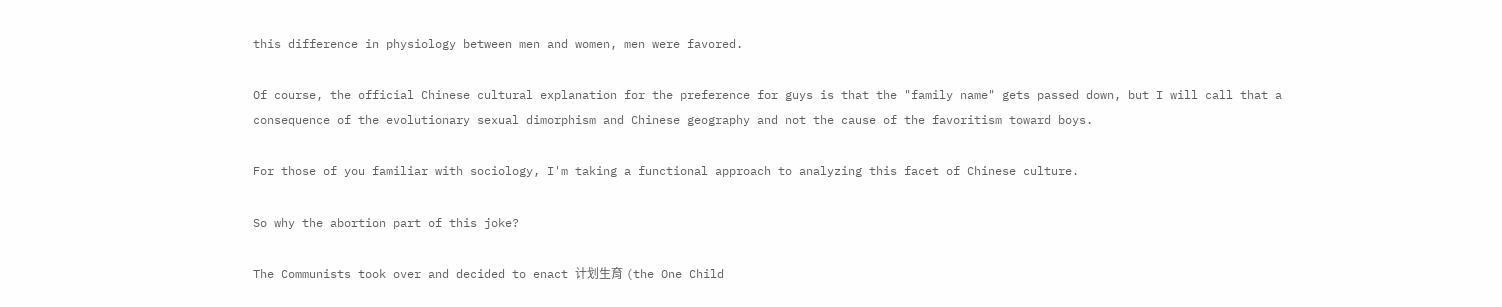this difference in physiology between men and women, men were favored.

Of course, the official Chinese cultural explanation for the preference for guys is that the "family name" gets passed down, but I will call that a consequence of the evolutionary sexual dimorphism and Chinese geography and not the cause of the favoritism toward boys.

For those of you familiar with sociology, I'm taking a functional approach to analyzing this facet of Chinese culture.

So why the abortion part of this joke?

The Communists took over and decided to enact 计划生育 (the One Child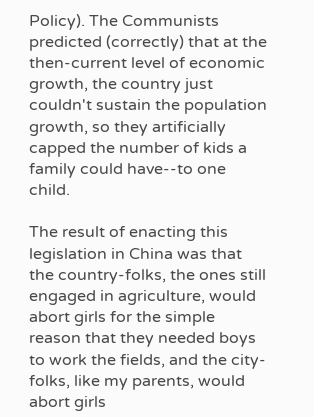Policy). The Communists predicted (correctly) that at the then-current level of economic growth, the country just couldn't sustain the population growth, so they artificially capped the number of kids a family could have--to one child.

The result of enacting this legislation in China was that the country-folks, the ones still engaged in agriculture, would abort girls for the simple reason that they needed boys to work the fields, and the city-folks, like my parents, would abort girls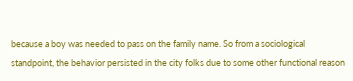because a boy was needed to pass on the family name. So from a sociological standpoint, the behavior persisted in the city folks due to some other functional reason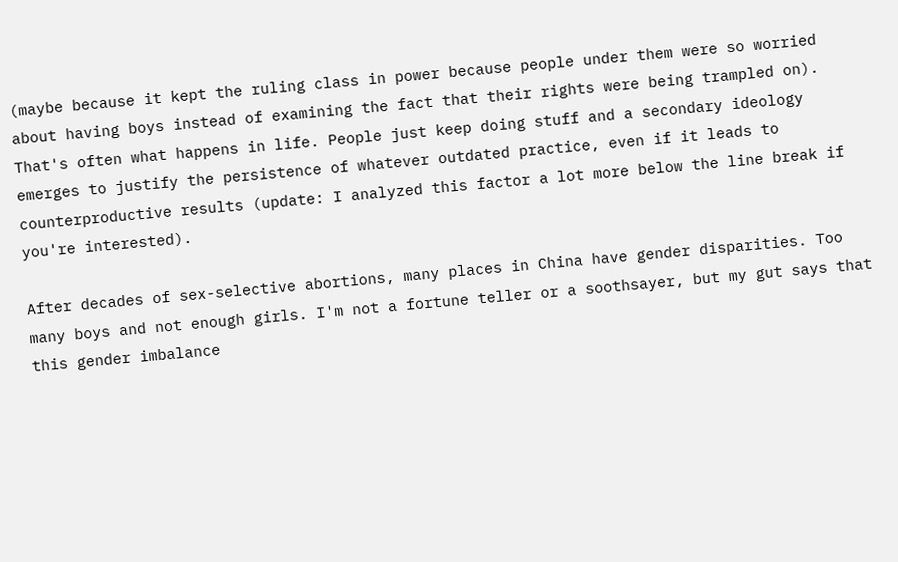(maybe because it kept the ruling class in power because people under them were so worried about having boys instead of examining the fact that their rights were being trampled on). That's often what happens in life. People just keep doing stuff and a secondary ideology emerges to justify the persistence of whatever outdated practice, even if it leads to counterproductive results (update: I analyzed this factor a lot more below the line break if you're interested).

After decades of sex-selective abortions, many places in China have gender disparities. Too many boys and not enough girls. I'm not a fortune teller or a soothsayer, but my gut says that this gender imbalance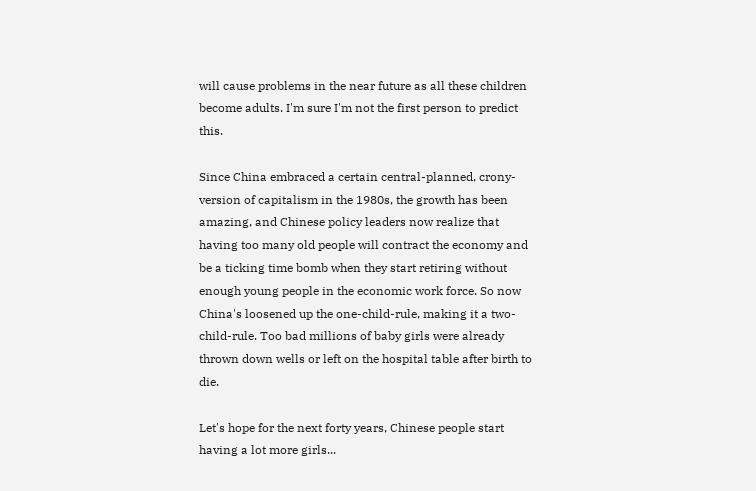will cause problems in the near future as all these children become adults. I'm sure I'm not the first person to predict this.

Since China embraced a certain central-planned, crony-version of capitalism in the 1980s, the growth has been amazing, and Chinese policy leaders now realize that having too many old people will contract the economy and be a ticking time bomb when they start retiring without enough young people in the economic work force. So now China's loosened up the one-child-rule, making it a two-child-rule. Too bad millions of baby girls were already thrown down wells or left on the hospital table after birth to die.

Let's hope for the next forty years, Chinese people start having a lot more girls...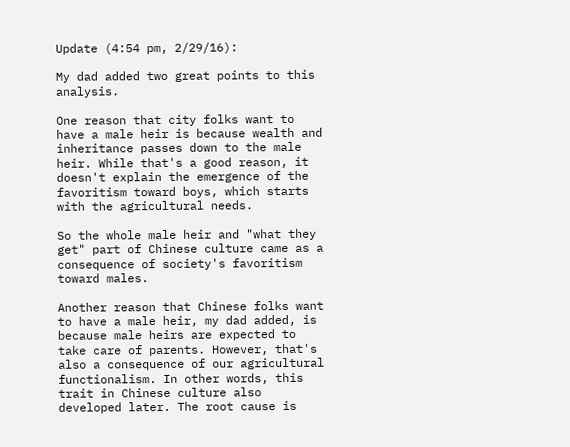Update (4:54 pm, 2/29/16):

My dad added two great points to this analysis.

One reason that city folks want to have a male heir is because wealth and inheritance passes down to the male heir. While that's a good reason, it doesn't explain the emergence of the favoritism toward boys, which starts with the agricultural needs.

So the whole male heir and "what they get" part of Chinese culture came as a consequence of society's favoritism toward males.

Another reason that Chinese folks want to have a male heir, my dad added, is because male heirs are expected to take care of parents. However, that's also a consequence of our agricultural functionalism. In other words, this trait in Chinese culture also developed later. The root cause is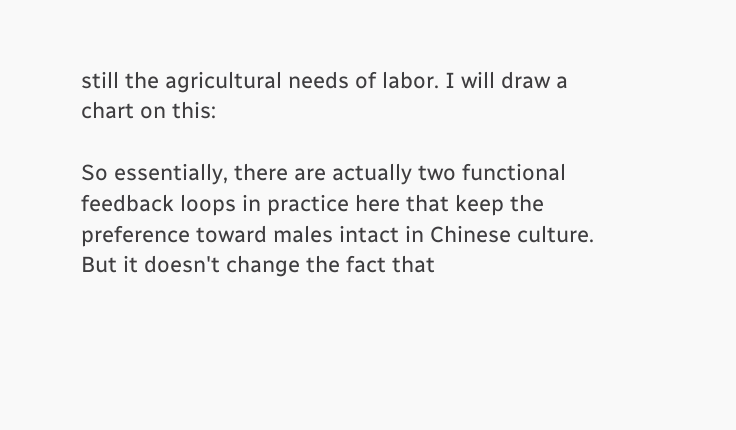still the agricultural needs of labor. I will draw a chart on this:

So essentially, there are actually two functional feedback loops in practice here that keep the preference toward males intact in Chinese culture. But it doesn't change the fact that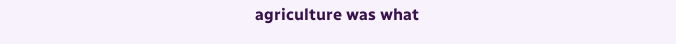agriculture was what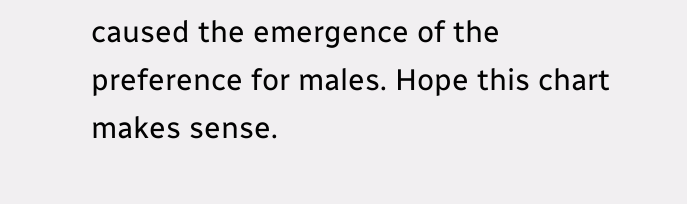caused the emergence of the preference for males. Hope this chart makes sense.